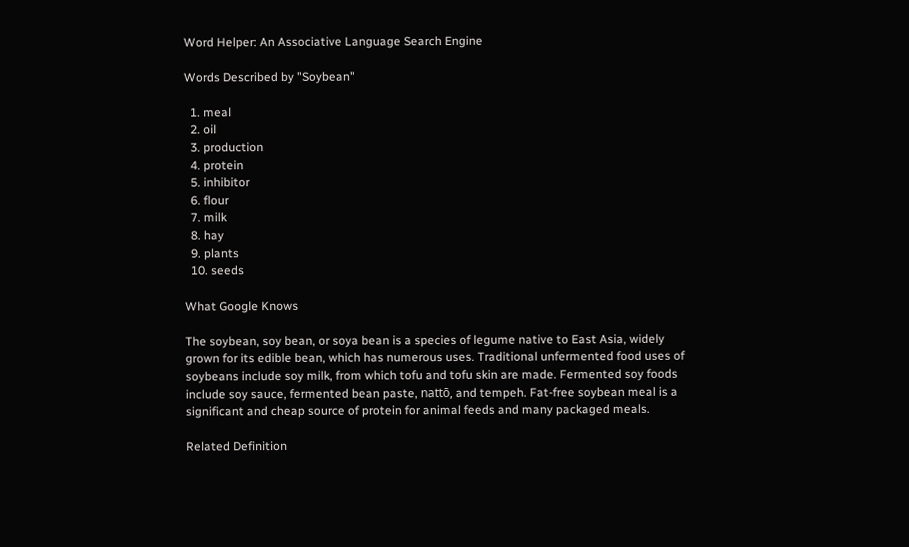Word Helper: An Associative Language Search Engine

Words Described by "Soybean"

  1. meal
  2. oil
  3. production
  4. protein
  5. inhibitor
  6. flour
  7. milk
  8. hay
  9. plants
  10. seeds

What Google Knows

The soybean, soy bean, or soya bean is a species of legume native to East Asia, widely grown for its edible bean, which has numerous uses. Traditional unfermented food uses of soybeans include soy milk, from which tofu and tofu skin are made. Fermented soy foods include soy sauce, fermented bean paste, nattō, and tempeh. Fat-free soybean meal is a significant and cheap source of protein for animal feeds and many packaged meals.

Related Definition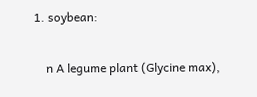1. soybean:

    n A legume plant (Glycine max),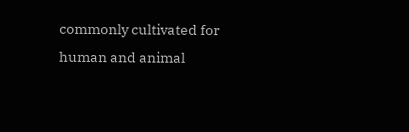commonly cultivated for human and animal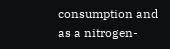consumption and as a nitrogen-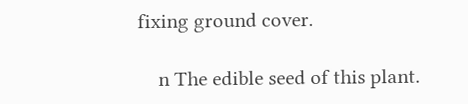fixing ground cover.

    n The edible seed of this plant.